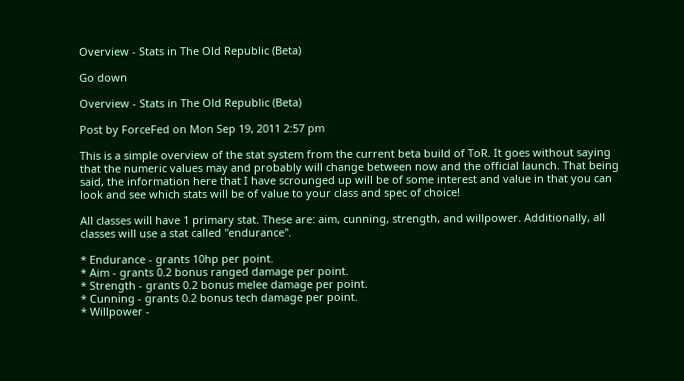Overview - Stats in The Old Republic (Beta)

Go down

Overview - Stats in The Old Republic (Beta)

Post by ForceFed on Mon Sep 19, 2011 2:57 pm

This is a simple overview of the stat system from the current beta build of ToR. It goes without saying that the numeric values may and probably will change between now and the official launch. That being said, the information here that I have scrounged up will be of some interest and value in that you can look and see which stats will be of value to your class and spec of choice!

All classes will have 1 primary stat. These are: aim, cunning, strength, and willpower. Additionally, all classes will use a stat called "endurance".

* Endurance - grants 10hp per point.
* Aim - grants 0.2 bonus ranged damage per point.
* Strength - grants 0.2 bonus melee damage per point.
* Cunning - grants 0.2 bonus tech damage per point.
* Willpower -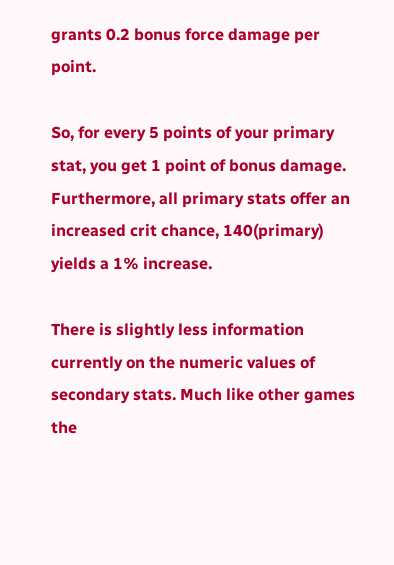grants 0.2 bonus force damage per point.

So, for every 5 points of your primary stat, you get 1 point of bonus damage. Furthermore, all primary stats offer an increased crit chance, 140(primary) yields a 1% increase.

There is slightly less information currently on the numeric values of secondary stats. Much like other games the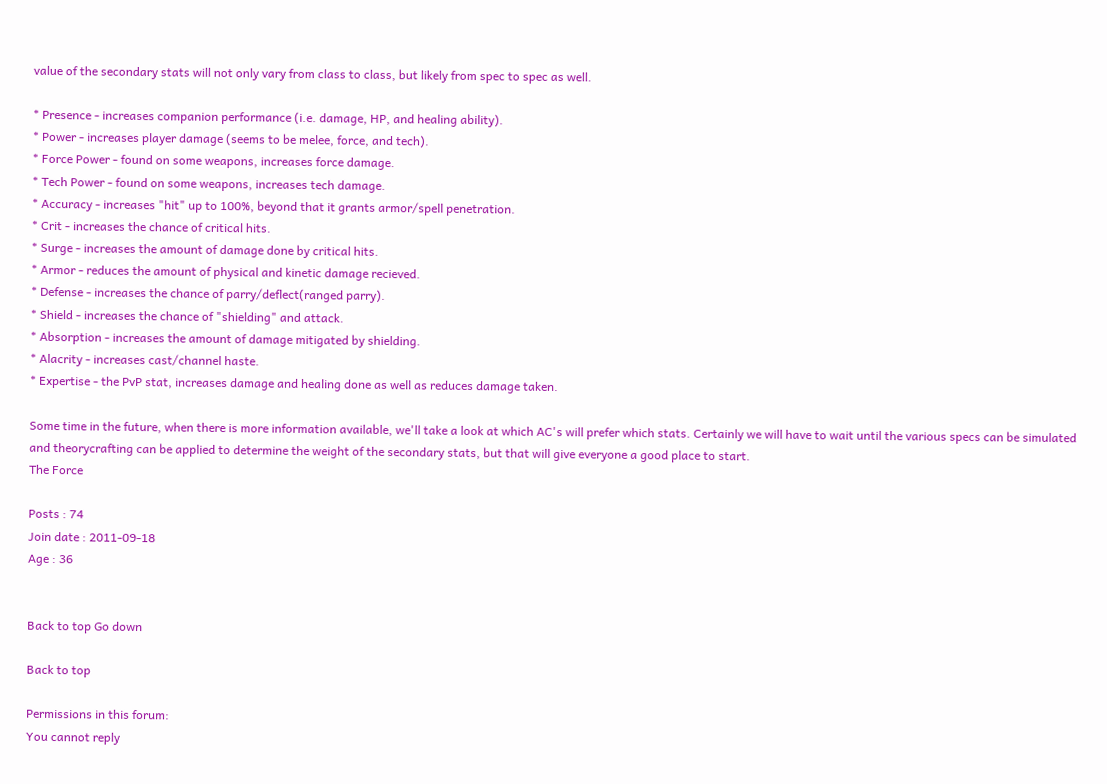value of the secondary stats will not only vary from class to class, but likely from spec to spec as well.

* Presence - increases companion performance (i.e. damage, HP, and healing ability).
* Power - increases player damage (seems to be melee, force, and tech).
* Force Power - found on some weapons, increases force damage.
* Tech Power - found on some weapons, increases tech damage.
* Accuracy - increases "hit" up to 100%, beyond that it grants armor/spell penetration.
* Crit - increases the chance of critical hits.
* Surge - increases the amount of damage done by critical hits.
* Armor - reduces the amount of physical and kinetic damage recieved.
* Defense - increases the chance of parry/deflect(ranged parry).
* Shield - increases the chance of "shielding" and attack.
* Absorption - increases the amount of damage mitigated by shielding.
* Alacrity - increases cast/channel haste.
* Expertise - the PvP stat, increases damage and healing done as well as reduces damage taken.

Some time in the future, when there is more information available, we'll take a look at which AC's will prefer which stats. Certainly we will have to wait until the various specs can be simulated and theorycrafting can be applied to determine the weight of the secondary stats, but that will give everyone a good place to start.
The Force

Posts : 74
Join date : 2011-09-18
Age : 36


Back to top Go down

Back to top

Permissions in this forum:
You cannot reply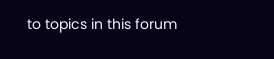to topics in this forum